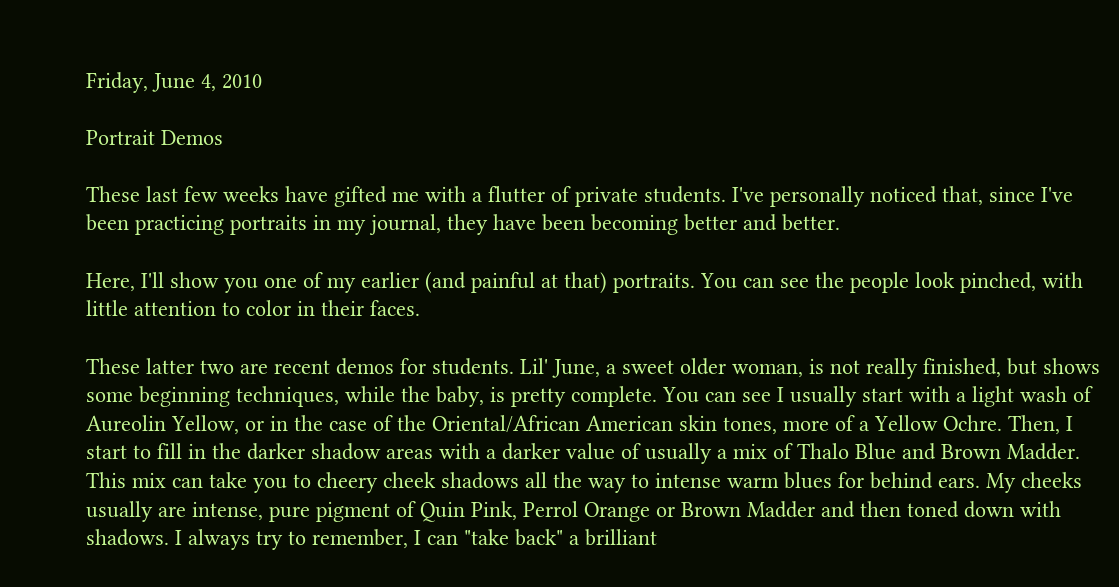Friday, June 4, 2010

Portrait Demos

These last few weeks have gifted me with a flutter of private students. I've personally noticed that, since I've been practicing portraits in my journal, they have been becoming better and better.

Here, I'll show you one of my earlier (and painful at that) portraits. You can see the people look pinched, with little attention to color in their faces.

These latter two are recent demos for students. Lil' June, a sweet older woman, is not really finished, but shows some beginning techniques, while the baby, is pretty complete. You can see I usually start with a light wash of Aureolin Yellow, or in the case of the Oriental/African American skin tones, more of a Yellow Ochre. Then, I start to fill in the darker shadow areas with a darker value of usually a mix of Thalo Blue and Brown Madder. This mix can take you to cheery cheek shadows all the way to intense warm blues for behind ears. My cheeks usually are intense, pure pigment of Quin Pink, Perrol Orange or Brown Madder and then toned down with shadows. I always try to remember, I can "take back" a brilliant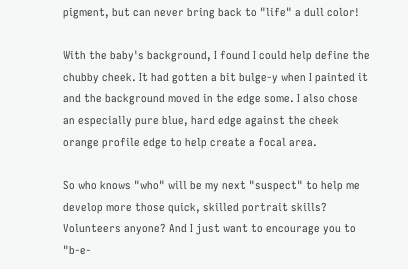pigment, but can never bring back to "life" a dull color!

With the baby's background, I found I could help define the chubby cheek. It had gotten a bit bulge-y when I painted it and the background moved in the edge some. I also chose an especially pure blue, hard edge against the cheek orange profile edge to help create a focal area.

So who knows "who" will be my next "suspect" to help me develop more those quick, skilled portrait skills? Volunteers anyone? And I just want to encourage you to "b-e-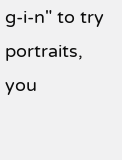g-i-n" to try portraits, you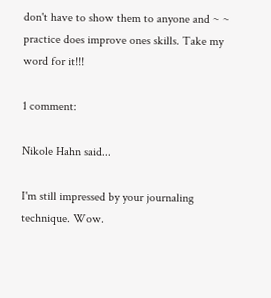don't have to show them to anyone and ~ ~ practice does improve ones skills. Take my word for it!!!

1 comment:

Nikole Hahn said...

I'm still impressed by your journaling technique. Wow.